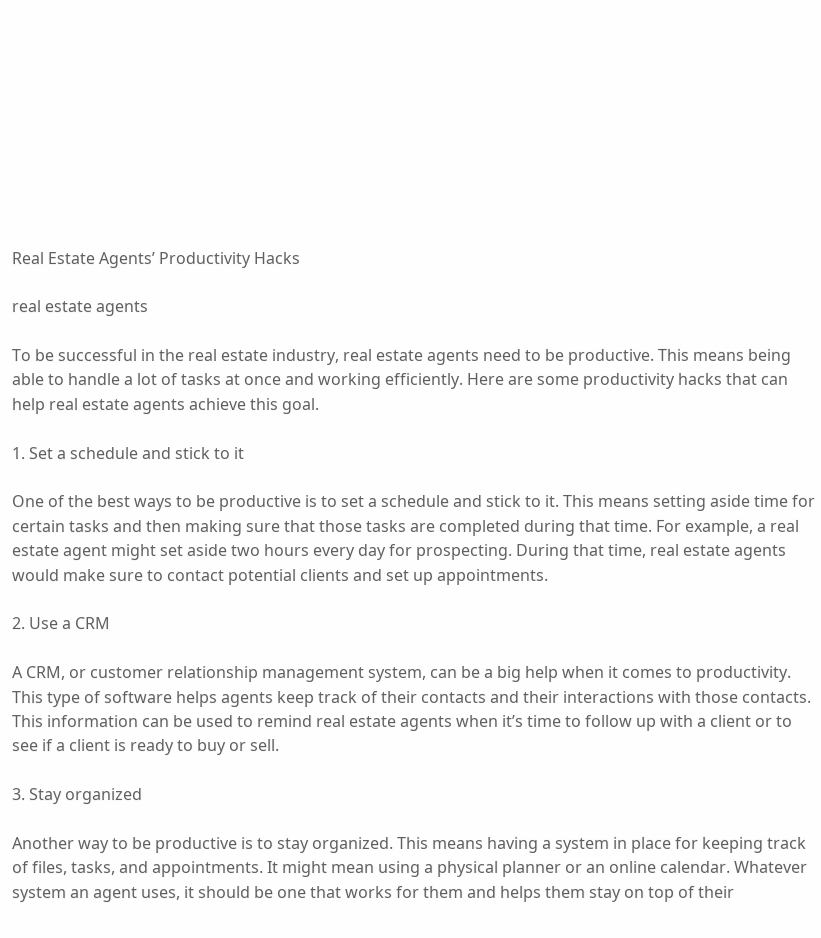Real Estate Agents’ Productivity Hacks

real estate agents

To be successful in the real estate industry, real estate agents need to be productive. This means being able to handle a lot of tasks at once and working efficiently. Here are some productivity hacks that can help real estate agents achieve this goal.

1. Set a schedule and stick to it

One of the best ways to be productive is to set a schedule and stick to it. This means setting aside time for certain tasks and then making sure that those tasks are completed during that time. For example, a real estate agent might set aside two hours every day for prospecting. During that time, real estate agents would make sure to contact potential clients and set up appointments.

2. Use a CRM

A CRM, or customer relationship management system, can be a big help when it comes to productivity. This type of software helps agents keep track of their contacts and their interactions with those contacts. This information can be used to remind real estate agents when it’s time to follow up with a client or to see if a client is ready to buy or sell.

3. Stay organized

Another way to be productive is to stay organized. This means having a system in place for keeping track of files, tasks, and appointments. It might mean using a physical planner or an online calendar. Whatever system an agent uses, it should be one that works for them and helps them stay on top of their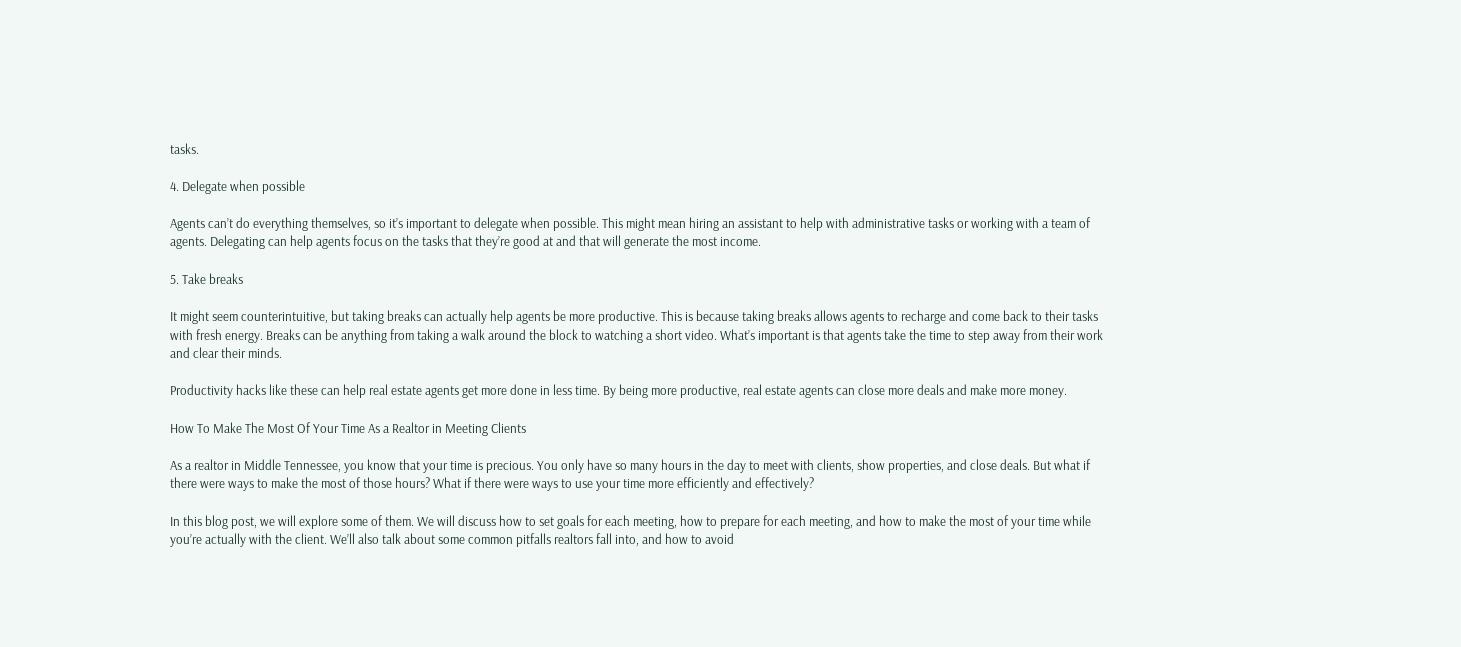tasks.

4. Delegate when possible

Agents can’t do everything themselves, so it’s important to delegate when possible. This might mean hiring an assistant to help with administrative tasks or working with a team of agents. Delegating can help agents focus on the tasks that they’re good at and that will generate the most income.

5. Take breaks

It might seem counterintuitive, but taking breaks can actually help agents be more productive. This is because taking breaks allows agents to recharge and come back to their tasks with fresh energy. Breaks can be anything from taking a walk around the block to watching a short video. What’s important is that agents take the time to step away from their work and clear their minds.

Productivity hacks like these can help real estate agents get more done in less time. By being more productive, real estate agents can close more deals and make more money.

How To Make The Most Of Your Time As a Realtor in Meeting Clients

As a realtor in Middle Tennessee, you know that your time is precious. You only have so many hours in the day to meet with clients, show properties, and close deals. But what if there were ways to make the most of those hours? What if there were ways to use your time more efficiently and effectively?

In this blog post, we will explore some of them. We will discuss how to set goals for each meeting, how to prepare for each meeting, and how to make the most of your time while you’re actually with the client. We’ll also talk about some common pitfalls realtors fall into, and how to avoid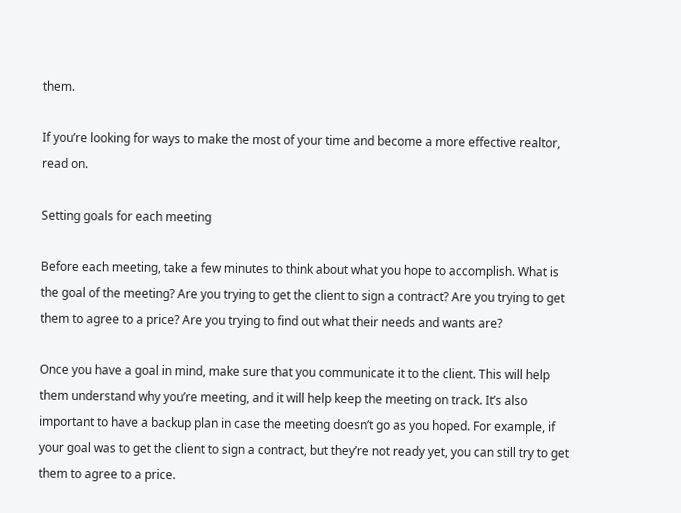them.

If you’re looking for ways to make the most of your time and become a more effective realtor, read on.

Setting goals for each meeting

Before each meeting, take a few minutes to think about what you hope to accomplish. What is the goal of the meeting? Are you trying to get the client to sign a contract? Are you trying to get them to agree to a price? Are you trying to find out what their needs and wants are?

Once you have a goal in mind, make sure that you communicate it to the client. This will help them understand why you’re meeting, and it will help keep the meeting on track. It’s also important to have a backup plan in case the meeting doesn’t go as you hoped. For example, if your goal was to get the client to sign a contract, but they’re not ready yet, you can still try to get them to agree to a price.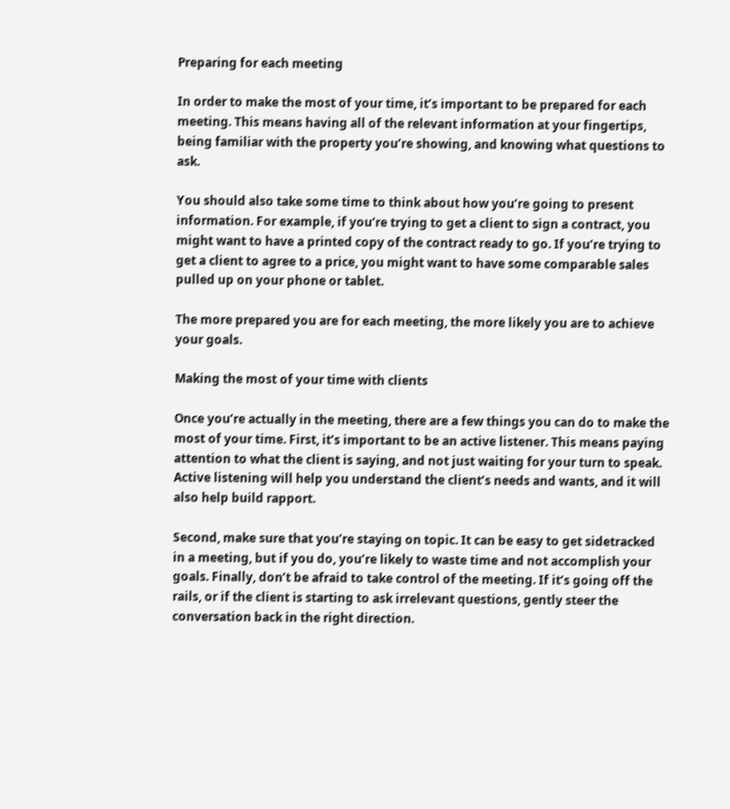Preparing for each meeting

In order to make the most of your time, it’s important to be prepared for each meeting. This means having all of the relevant information at your fingertips, being familiar with the property you’re showing, and knowing what questions to ask.

You should also take some time to think about how you’re going to present information. For example, if you’re trying to get a client to sign a contract, you might want to have a printed copy of the contract ready to go. If you’re trying to get a client to agree to a price, you might want to have some comparable sales pulled up on your phone or tablet.

The more prepared you are for each meeting, the more likely you are to achieve your goals.

Making the most of your time with clients

Once you’re actually in the meeting, there are a few things you can do to make the most of your time. First, it’s important to be an active listener. This means paying attention to what the client is saying, and not just waiting for your turn to speak. Active listening will help you understand the client’s needs and wants, and it will also help build rapport.

Second, make sure that you’re staying on topic. It can be easy to get sidetracked in a meeting, but if you do, you’re likely to waste time and not accomplish your goals. Finally, don’t be afraid to take control of the meeting. If it’s going off the rails, or if the client is starting to ask irrelevant questions, gently steer the conversation back in the right direction.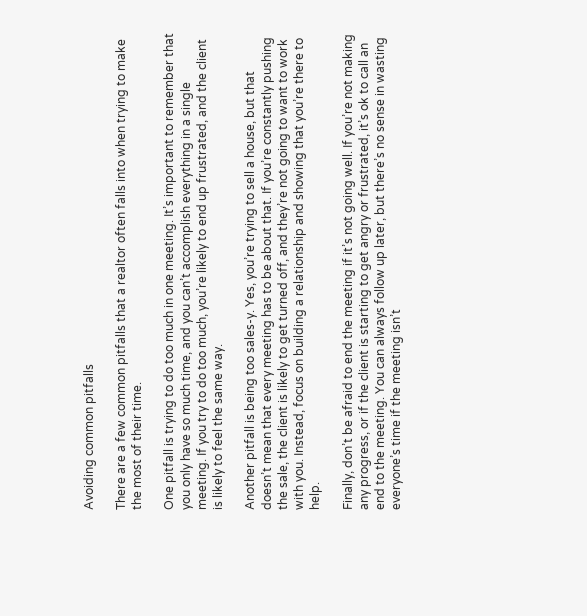Avoiding common pitfalls

There are a few common pitfalls that a realtor often falls into when trying to make the most of their time.

One pitfall is trying to do too much in one meeting. It’s important to remember that you only have so much time, and you can’t accomplish everything in a single meeting. If you try to do too much, you’re likely to end up frustrated, and the client is likely to feel the same way.

Another pitfall is being too sales-y. Yes, you’re trying to sell a house, but that doesn’t mean that every meeting has to be about that. If you’re constantly pushing the sale, the client is likely to get turned off, and they’re not going to want to work with you. Instead, focus on building a relationship and showing that you’re there to help.

Finally, don’t be afraid to end the meeting if it’s not going well. If you’re not making any progress, or if the client is starting to get angry or frustrated, it’s ok to call an end to the meeting. You can always follow up later, but there’s no sense in wasting everyone’s time if the meeting isn’t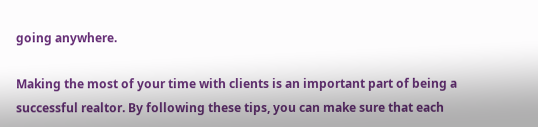going anywhere.

Making the most of your time with clients is an important part of being a successful realtor. By following these tips, you can make sure that each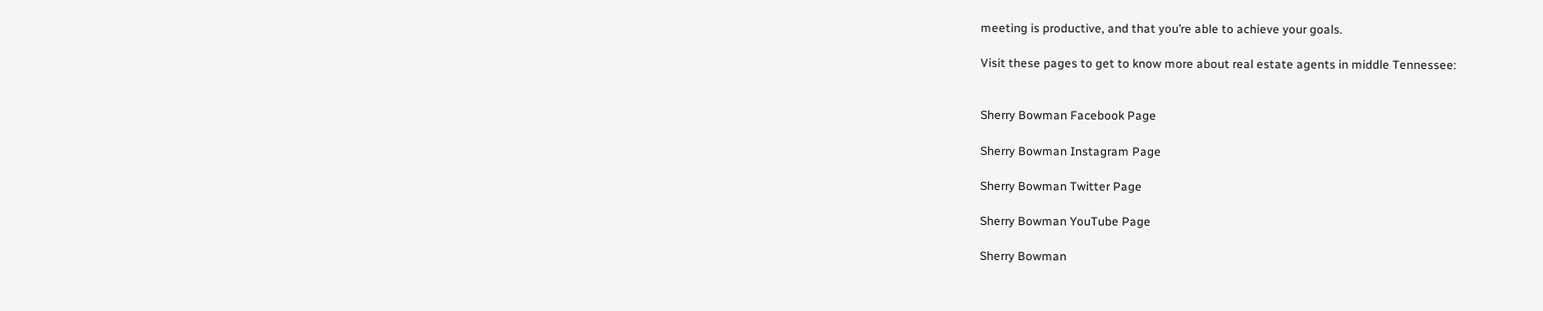meeting is productive, and that you’re able to achieve your goals.

Visit these pages to get to know more about real estate agents in middle Tennessee:


Sherry Bowman Facebook Page

Sherry Bowman Instagram Page

Sherry Bowman Twitter Page

Sherry Bowman YouTube Page

Sherry Bowman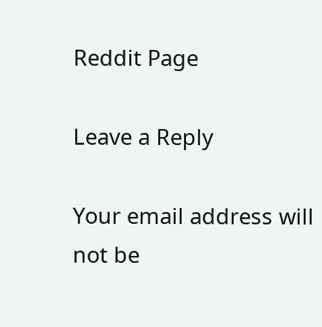Reddit Page

Leave a Reply

Your email address will not be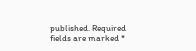published. Required fields are marked *